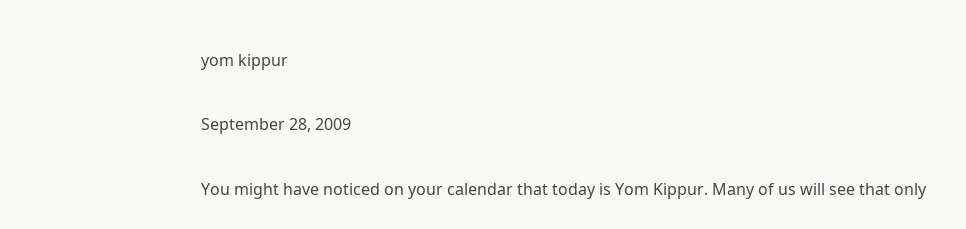yom kippur

September 28, 2009

You might have noticed on your calendar that today is Yom Kippur. Many of us will see that only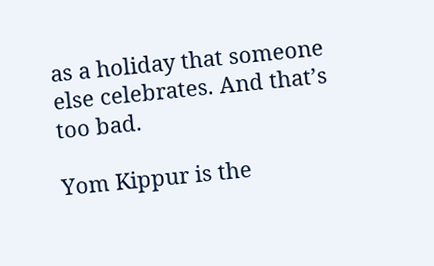as a holiday that someone else celebrates. And that’s too bad.

Yom Kippur is the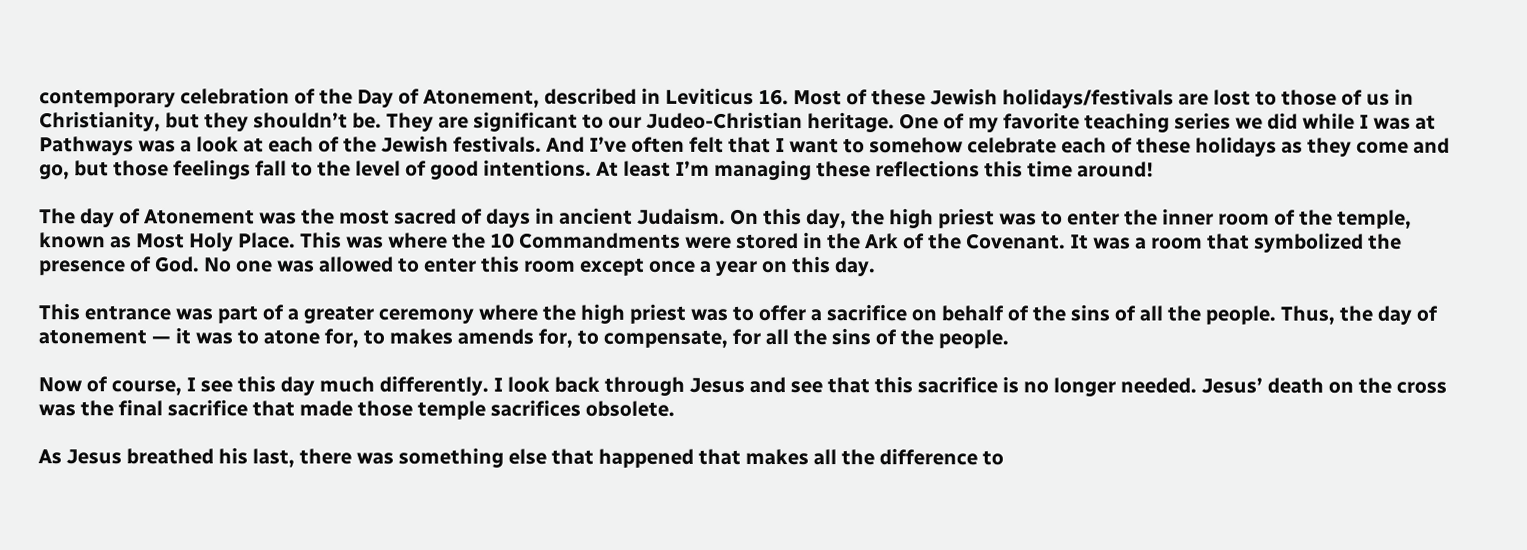contemporary celebration of the Day of Atonement, described in Leviticus 16. Most of these Jewish holidays/festivals are lost to those of us in Christianity, but they shouldn’t be. They are significant to our Judeo-Christian heritage. One of my favorite teaching series we did while I was at Pathways was a look at each of the Jewish festivals. And I’ve often felt that I want to somehow celebrate each of these holidays as they come and go, but those feelings fall to the level of good intentions. At least I’m managing these reflections this time around!

The day of Atonement was the most sacred of days in ancient Judaism. On this day, the high priest was to enter the inner room of the temple, known as Most Holy Place. This was where the 10 Commandments were stored in the Ark of the Covenant. It was a room that symbolized the presence of God. No one was allowed to enter this room except once a year on this day.

This entrance was part of a greater ceremony where the high priest was to offer a sacrifice on behalf of the sins of all the people. Thus, the day of atonement — it was to atone for, to makes amends for, to compensate, for all the sins of the people.

Now of course, I see this day much differently. I look back through Jesus and see that this sacrifice is no longer needed. Jesus’ death on the cross was the final sacrifice that made those temple sacrifices obsolete.

As Jesus breathed his last, there was something else that happened that makes all the difference to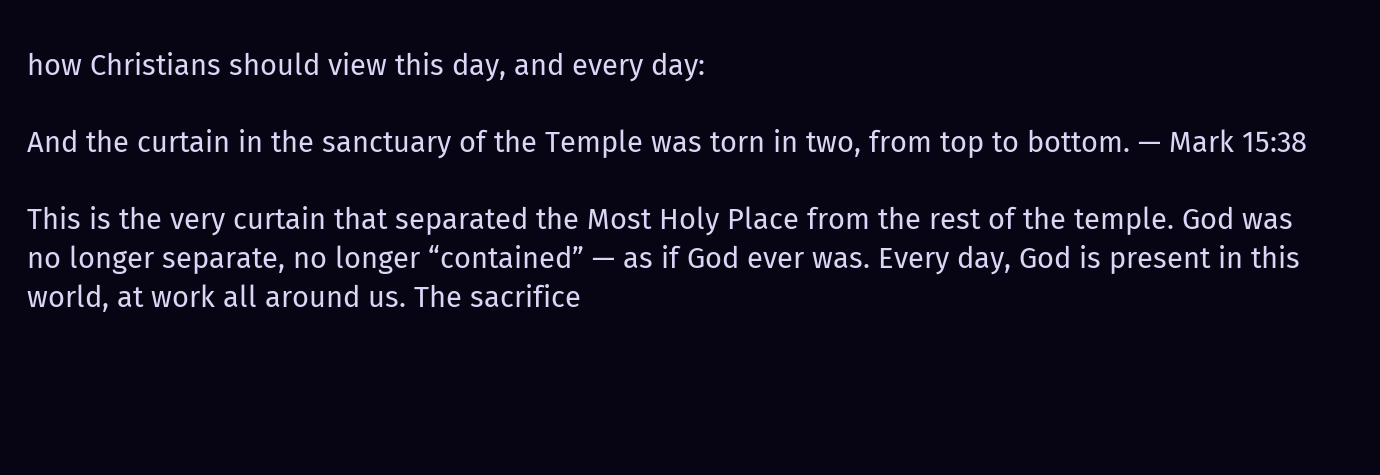how Christians should view this day, and every day:

And the curtain in the sanctuary of the Temple was torn in two, from top to bottom. — Mark 15:38

This is the very curtain that separated the Most Holy Place from the rest of the temple. God was no longer separate, no longer “contained” — as if God ever was. Every day, God is present in this world, at work all around us. The sacrifice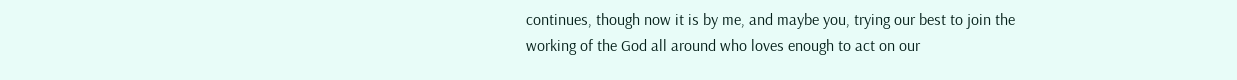continues, though now it is by me, and maybe you, trying our best to join the working of the God all around who loves enough to act on our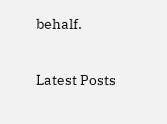behalf.

Latest Posts